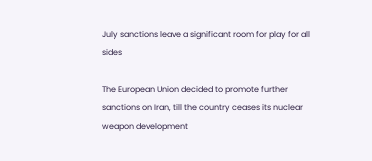July sanctions leave a significant room for play for all sides

The European Union decided to promote further sanctions on Iran, till the country ceases its nuclear weapon development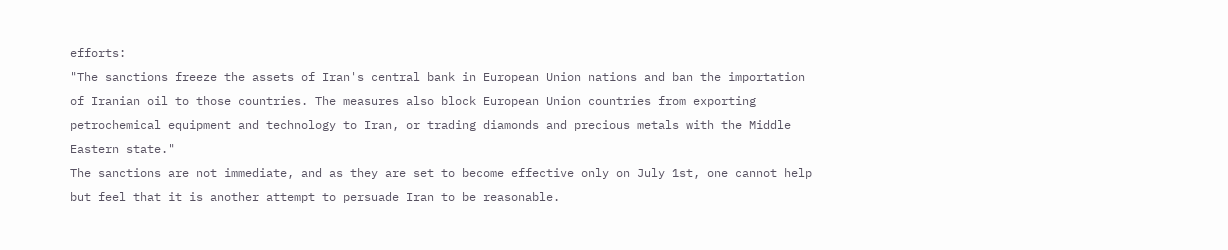efforts:
"The sanctions freeze the assets of Iran's central bank in European Union nations and ban the importation of Iranian oil to those countries. The measures also block European Union countries from exporting petrochemical equipment and technology to Iran, or trading diamonds and precious metals with the Middle Eastern state."
The sanctions are not immediate, and as they are set to become effective only on July 1st, one cannot help but feel that it is another attempt to persuade Iran to be reasonable.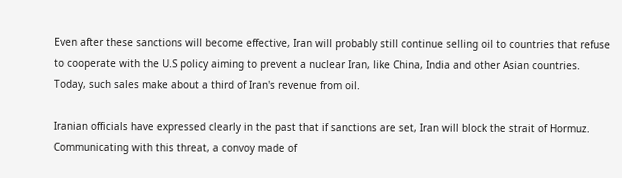Even after these sanctions will become effective, Iran will probably still continue selling oil to countries that refuse to cooperate with the U.S policy aiming to prevent a nuclear Iran, like China, India and other Asian countries. Today, such sales make about a third of Iran's revenue from oil.

Iranian officials have expressed clearly in the past that if sanctions are set, Iran will block the strait of Hormuz. Communicating with this threat, a convoy made of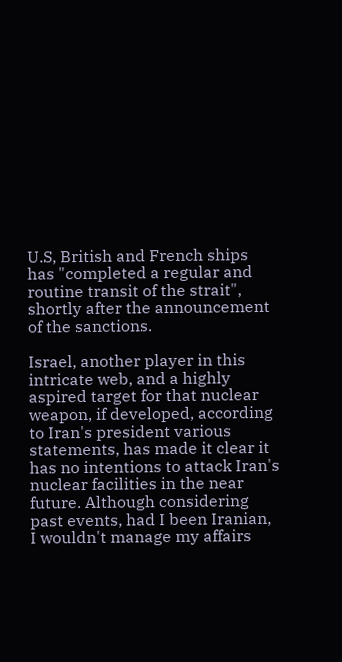U.S, British and French ships has "completed a regular and routine transit of the strait", shortly after the announcement of the sanctions.

Israel, another player in this intricate web, and a highly aspired target for that nuclear weapon, if developed, according to Iran's president various statements, has made it clear it has no intentions to attack Iran's nuclear facilities in the near future. Although considering past events, had I been Iranian, I wouldn't manage my affairs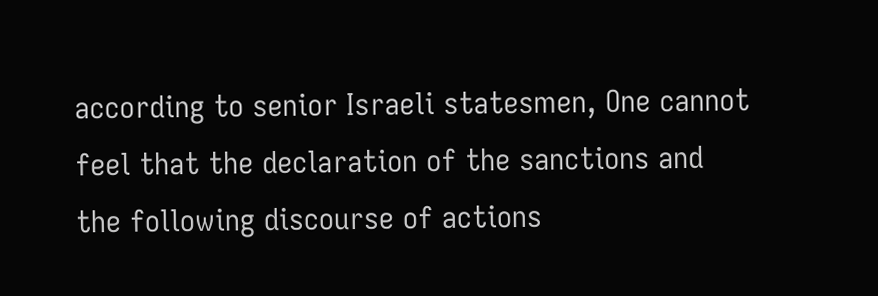according to senior Israeli statesmen, One cannot feel that the declaration of the sanctions and the following discourse of actions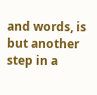and words, is but another step in a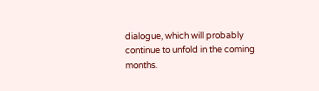dialogue, which will probably continue to unfold in the coming months.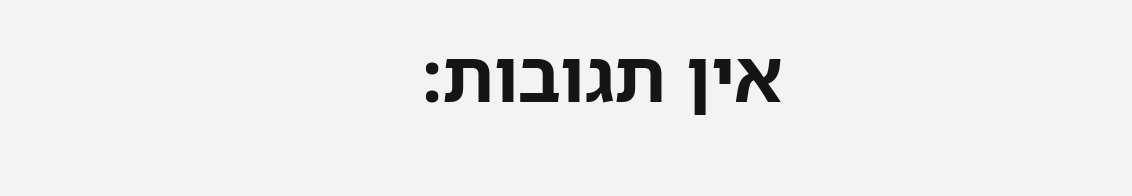אין תגובות: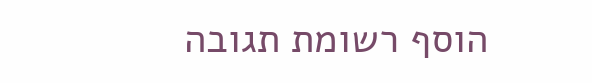הוסף רשומת תגובה